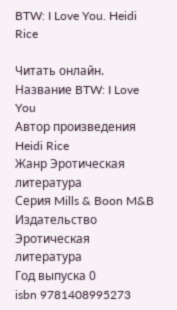BTW: I Love You. Heidi Rice

Читать онлайн.
Название BTW: I Love You
Автор произведения Heidi Rice
Жанр Эротическая литература
Серия Mills & Boon M&B
Издательство Эротическая литература
Год выпуска 0
isbn 9781408995273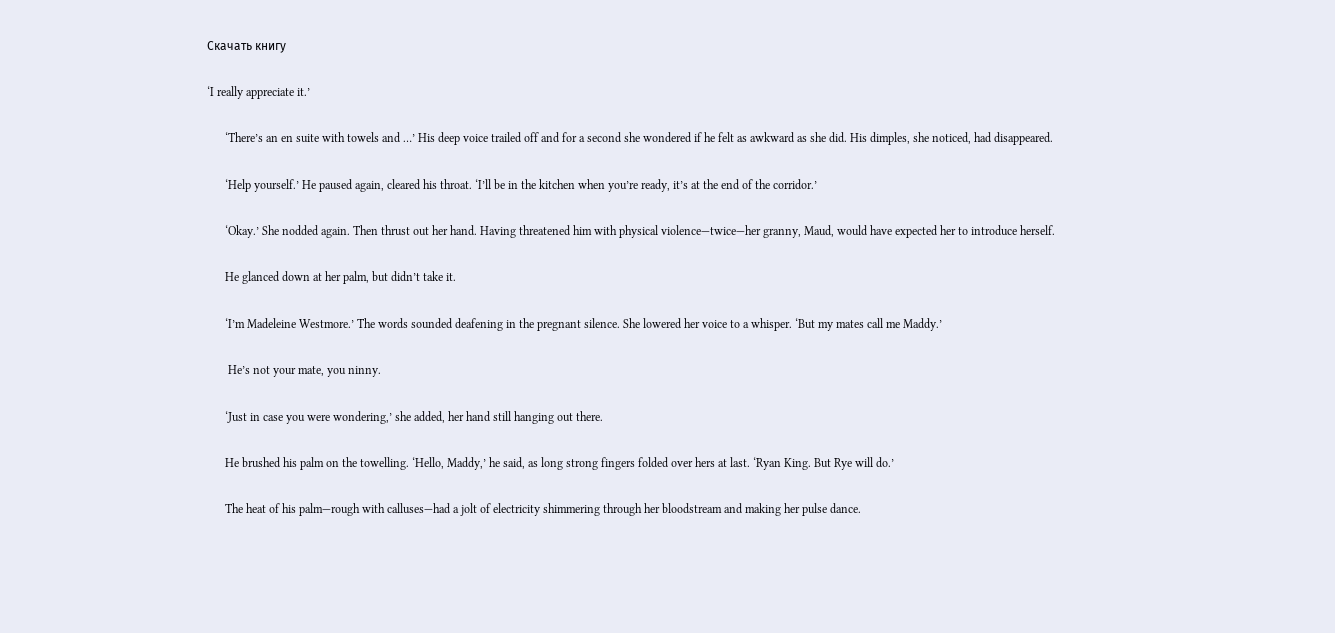Скачать книгу

‘I really appreciate it.’

      ‘There’s an en suite with towels and …’ His deep voice trailed off and for a second she wondered if he felt as awkward as she did. His dimples, she noticed, had disappeared.

      ‘Help yourself.’ He paused again, cleared his throat. ‘I’ll be in the kitchen when you’re ready, it’s at the end of the corridor.’

      ‘Okay.’ She nodded again. Then thrust out her hand. Having threatened him with physical violence—twice—her granny, Maud, would have expected her to introduce herself.

      He glanced down at her palm, but didn’t take it.

      ‘I’m Madeleine Westmore.’ The words sounded deafening in the pregnant silence. She lowered her voice to a whisper. ‘But my mates call me Maddy.’

       He’s not your mate, you ninny.

      ‘Just in case you were wondering,’ she added, her hand still hanging out there.

      He brushed his palm on the towelling. ‘Hello, Maddy,’ he said, as long strong fingers folded over hers at last. ‘Ryan King. But Rye will do.’

      The heat of his palm—rough with calluses—had a jolt of electricity shimmering through her bloodstream and making her pulse dance.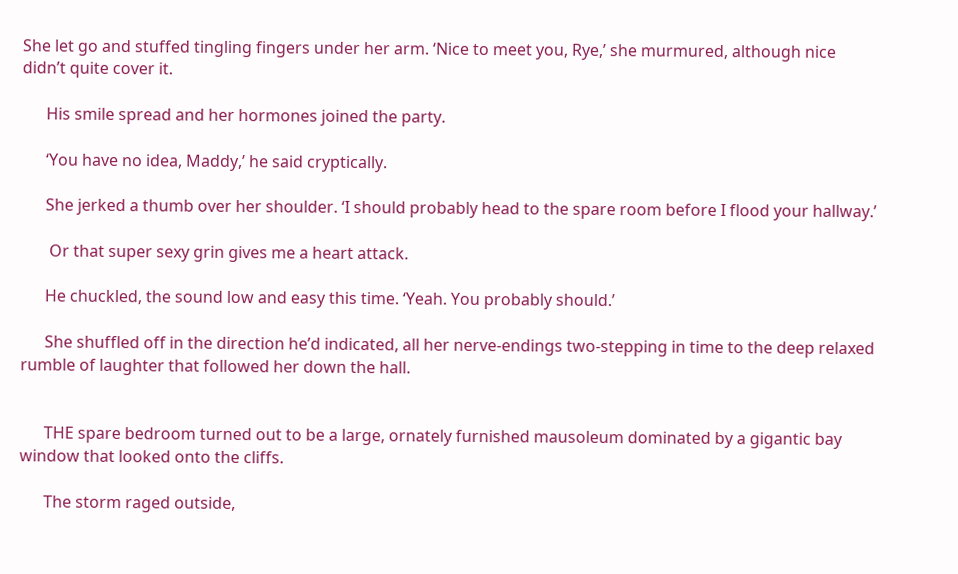She let go and stuffed tingling fingers under her arm. ‘Nice to meet you, Rye,’ she murmured, although nice didn’t quite cover it.

      His smile spread and her hormones joined the party.

      ‘You have no idea, Maddy,’ he said cryptically.

      She jerked a thumb over her shoulder. ‘I should probably head to the spare room before I flood your hallway.’

       Or that super sexy grin gives me a heart attack.

      He chuckled, the sound low and easy this time. ‘Yeah. You probably should.’

      She shuffled off in the direction he’d indicated, all her nerve-endings two-stepping in time to the deep relaxed rumble of laughter that followed her down the hall.


      THE spare bedroom turned out to be a large, ornately furnished mausoleum dominated by a gigantic bay window that looked onto the cliffs.

      The storm raged outside,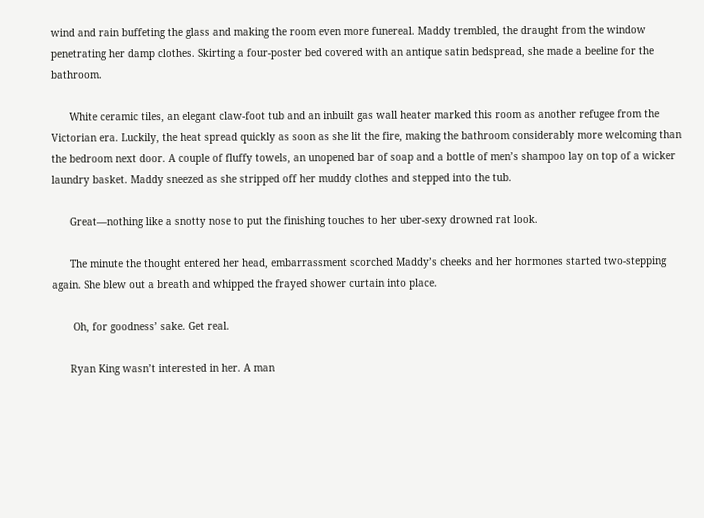wind and rain buffeting the glass and making the room even more funereal. Maddy trembled, the draught from the window penetrating her damp clothes. Skirting a four-poster bed covered with an antique satin bedspread, she made a beeline for the bathroom.

      White ceramic tiles, an elegant claw-foot tub and an inbuilt gas wall heater marked this room as another refugee from the Victorian era. Luckily, the heat spread quickly as soon as she lit the fire, making the bathroom considerably more welcoming than the bedroom next door. A couple of fluffy towels, an unopened bar of soap and a bottle of men’s shampoo lay on top of a wicker laundry basket. Maddy sneezed as she stripped off her muddy clothes and stepped into the tub.

      Great—nothing like a snotty nose to put the finishing touches to her uber-sexy drowned rat look.

      The minute the thought entered her head, embarrassment scorched Maddy’s cheeks and her hormones started two-stepping again. She blew out a breath and whipped the frayed shower curtain into place.

       Oh, for goodness’ sake. Get real.

      Ryan King wasn’t interested in her. A man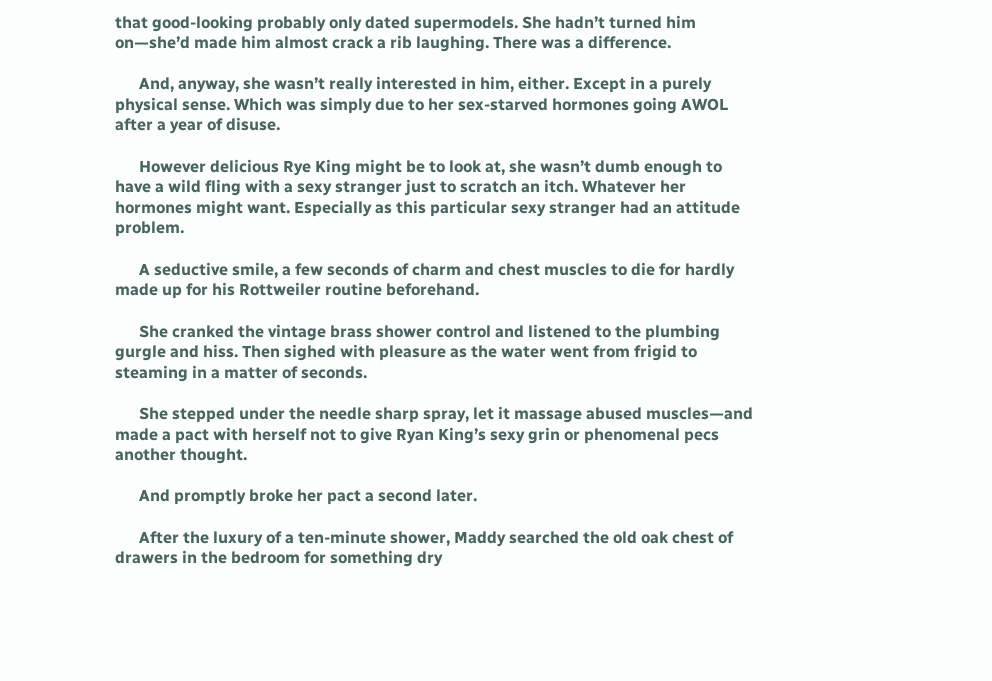that good-looking probably only dated supermodels. She hadn’t turned him on—she’d made him almost crack a rib laughing. There was a difference.

      And, anyway, she wasn’t really interested in him, either. Except in a purely physical sense. Which was simply due to her sex-starved hormones going AWOL after a year of disuse.

      However delicious Rye King might be to look at, she wasn’t dumb enough to have a wild fling with a sexy stranger just to scratch an itch. Whatever her hormones might want. Especially as this particular sexy stranger had an attitude problem.

      A seductive smile, a few seconds of charm and chest muscles to die for hardly made up for his Rottweiler routine beforehand.

      She cranked the vintage brass shower control and listened to the plumbing gurgle and hiss. Then sighed with pleasure as the water went from frigid to steaming in a matter of seconds.

      She stepped under the needle sharp spray, let it massage abused muscles—and made a pact with herself not to give Ryan King’s sexy grin or phenomenal pecs another thought.

      And promptly broke her pact a second later.

      After the luxury of a ten-minute shower, Maddy searched the old oak chest of drawers in the bedroom for something dry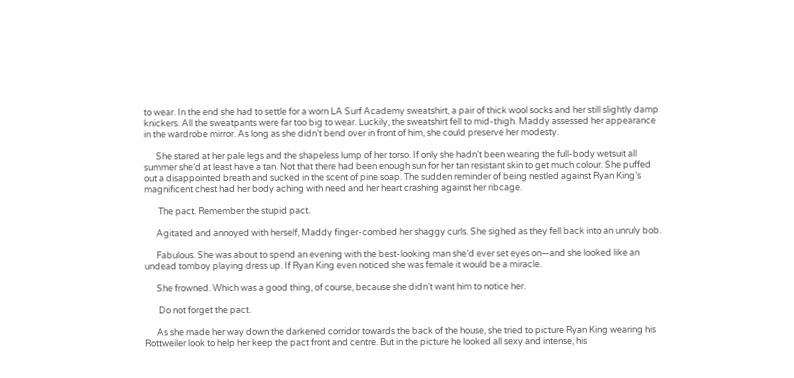to wear. In the end she had to settle for a worn LA Surf Academy sweatshirt, a pair of thick wool socks and her still slightly damp knickers. All the sweatpants were far too big to wear. Luckily, the sweatshirt fell to mid-thigh. Maddy assessed her appearance in the wardrobe mirror. As long as she didn’t bend over in front of him, she could preserve her modesty.

      She stared at her pale legs and the shapeless lump of her torso. If only she hadn’t been wearing the full-body wetsuit all summer she’d at least have a tan. Not that there had been enough sun for her tan resistant skin to get much colour. She puffed out a disappointed breath and sucked in the scent of pine soap. The sudden reminder of being nestled against Ryan King’s magnificent chest had her body aching with need and her heart crashing against her ribcage.

       The pact. Remember the stupid pact.

      Agitated and annoyed with herself, Maddy finger-combed her shaggy curls. She sighed as they fell back into an unruly bob.

      Fabulous. She was about to spend an evening with the best-looking man she’d ever set eyes on—and she looked like an undead tomboy playing dress up. If Ryan King even noticed she was female it would be a miracle.

      She frowned. Which was a good thing, of course, because she didn’t want him to notice her.

       Do not forget the pact.

      As she made her way down the darkened corridor towards the back of the house, she tried to picture Ryan King wearing his Rottweiler look to help her keep the pact front and centre. But in the picture he looked all sexy and intense, his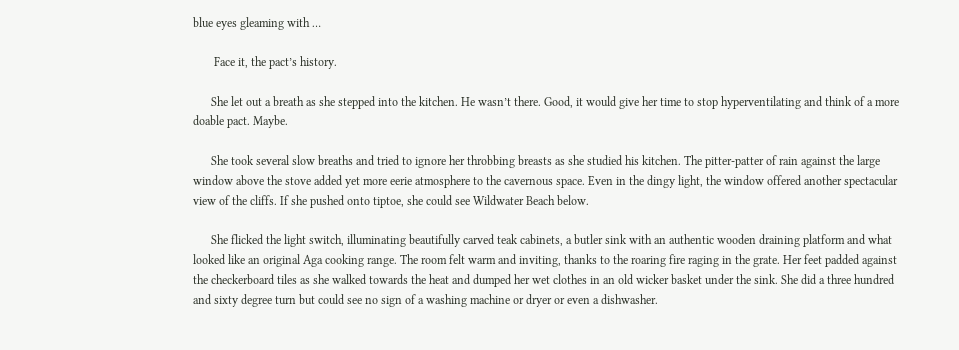blue eyes gleaming with …

       Face it, the pact’s history.

      She let out a breath as she stepped into the kitchen. He wasn’t there. Good, it would give her time to stop hyperventilating and think of a more doable pact. Maybe.

      She took several slow breaths and tried to ignore her throbbing breasts as she studied his kitchen. The pitter-patter of rain against the large window above the stove added yet more eerie atmosphere to the cavernous space. Even in the dingy light, the window offered another spectacular view of the cliffs. If she pushed onto tiptoe, she could see Wildwater Beach below.

      She flicked the light switch, illuminating beautifully carved teak cabinets, a butler sink with an authentic wooden draining platform and what looked like an original Aga cooking range. The room felt warm and inviting, thanks to the roaring fire raging in the grate. Her feet padded against the checkerboard tiles as she walked towards the heat and dumped her wet clothes in an old wicker basket under the sink. She did a three hundred and sixty degree turn but could see no sign of a washing machine or dryer or even a dishwasher.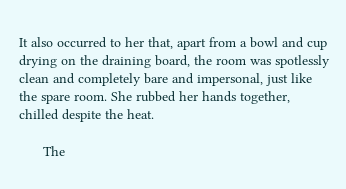It also occurred to her that, apart from a bowl and cup drying on the draining board, the room was spotlessly clean and completely bare and impersonal, just like the spare room. She rubbed her hands together, chilled despite the heat.

      The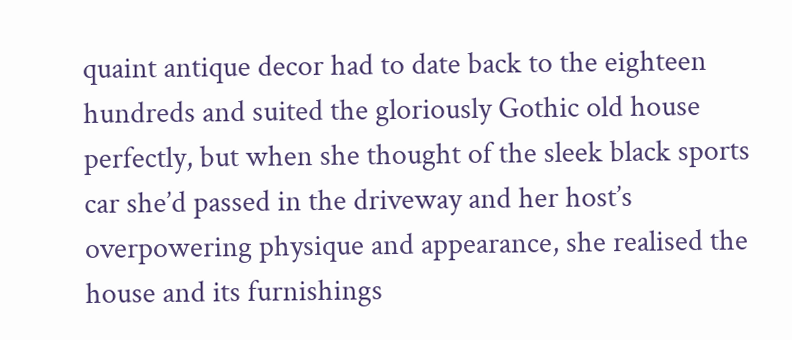quaint antique decor had to date back to the eighteen hundreds and suited the gloriously Gothic old house perfectly, but when she thought of the sleek black sports car she’d passed in the driveway and her host’s overpowering physique and appearance, she realised the house and its furnishings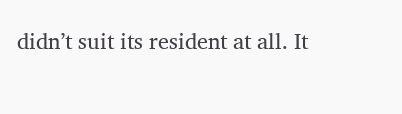didn’t suit its resident at all. It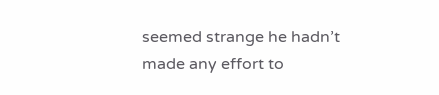seemed strange he hadn’t made any effort to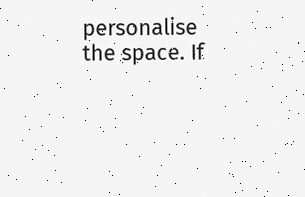personalise the space. If